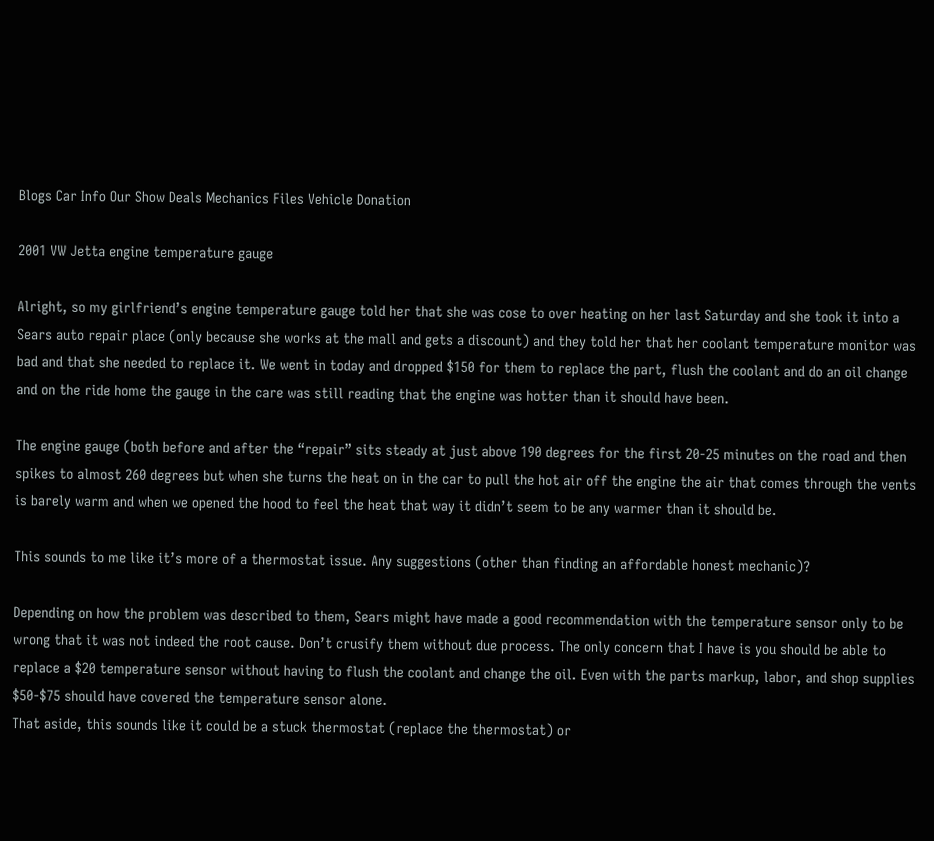Blogs Car Info Our Show Deals Mechanics Files Vehicle Donation

2001 VW Jetta engine temperature gauge

Alright, so my girlfriend’s engine temperature gauge told her that she was cose to over heating on her last Saturday and she took it into a Sears auto repair place (only because she works at the mall and gets a discount) and they told her that her coolant temperature monitor was bad and that she needed to replace it. We went in today and dropped $150 for them to replace the part, flush the coolant and do an oil change and on the ride home the gauge in the care was still reading that the engine was hotter than it should have been.

The engine gauge (both before and after the “repair” sits steady at just above 190 degrees for the first 20-25 minutes on the road and then spikes to almost 260 degrees but when she turns the heat on in the car to pull the hot air off the engine the air that comes through the vents is barely warm and when we opened the hood to feel the heat that way it didn’t seem to be any warmer than it should be.

This sounds to me like it’s more of a thermostat issue. Any suggestions (other than finding an affordable honest mechanic)?

Depending on how the problem was described to them, Sears might have made a good recommendation with the temperature sensor only to be wrong that it was not indeed the root cause. Don’t crusify them without due process. The only concern that I have is you should be able to replace a $20 temperature sensor without having to flush the coolant and change the oil. Even with the parts markup, labor, and shop supplies $50-$75 should have covered the temperature sensor alone.
That aside, this sounds like it could be a stuck thermostat (replace the thermostat) or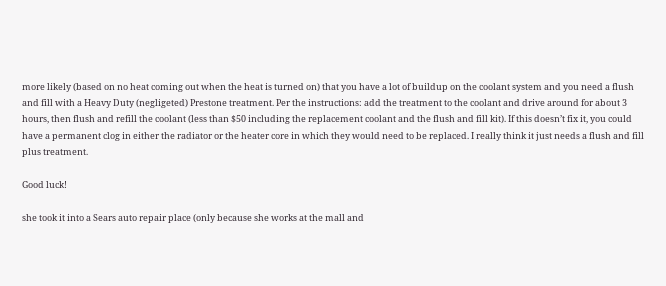more likely (based on no heat coming out when the heat is turned on) that you have a lot of buildup on the coolant system and you need a flush and fill with a Heavy Duty (negligeted) Prestone treatment. Per the instructions: add the treatment to the coolant and drive around for about 3 hours, then flush and refill the coolant (less than $50 including the replacement coolant and the flush and fill kit). If this doesn’t fix it, you could have a permanent clog in either the radiator or the heater core in which they would need to be replaced. I really think it just needs a flush and fill plus treatment.

Good luck!

she took it into a Sears auto repair place (only because she works at the mall and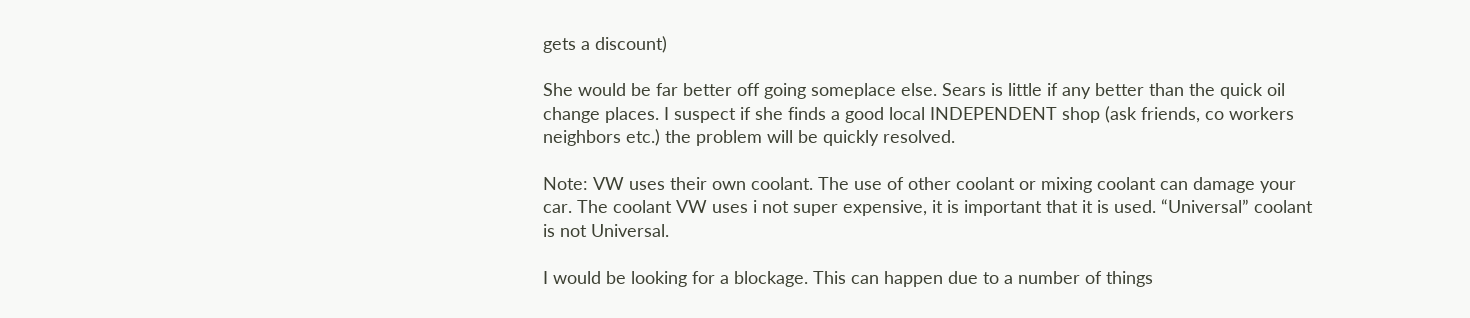gets a discount)

She would be far better off going someplace else. Sears is little if any better than the quick oil change places. I suspect if she finds a good local INDEPENDENT shop (ask friends, co workers neighbors etc.) the problem will be quickly resolved.

Note: VW uses their own coolant. The use of other coolant or mixing coolant can damage your car. The coolant VW uses i not super expensive, it is important that it is used. “Universal” coolant is not Universal.

I would be looking for a blockage. This can happen due to a number of things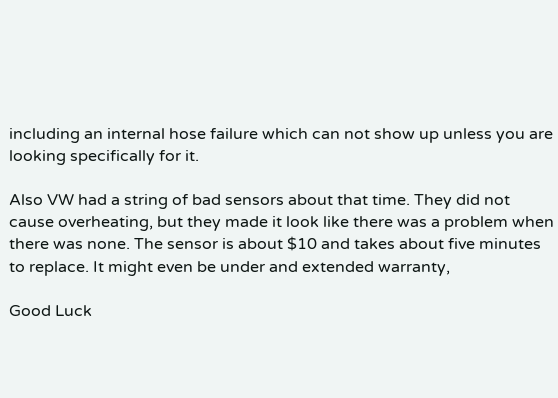including an internal hose failure which can not show up unless you are looking specifically for it.

Also VW had a string of bad sensors about that time. They did not cause overheating, but they made it look like there was a problem when there was none. The sensor is about $10 and takes about five minutes to replace. It might even be under and extended warranty,

Good Luck